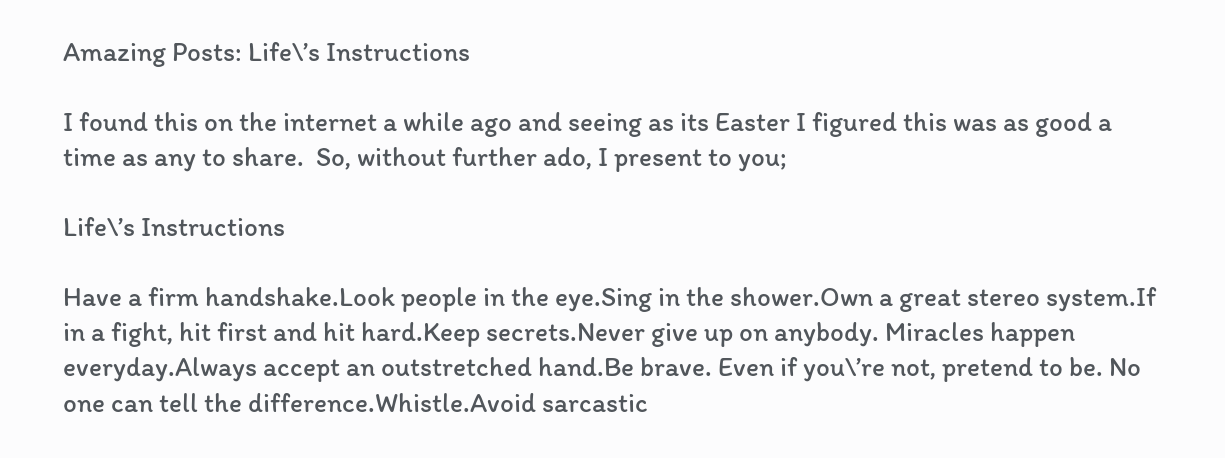Amazing Posts: Life\’s Instructions

I found this on the internet a while ago and seeing as its Easter I figured this was as good a time as any to share.  So, without further ado, I present to you;

Life\’s Instructions

Have a firm handshake.Look people in the eye.Sing in the shower.Own a great stereo system.If in a fight, hit first and hit hard.Keep secrets.Never give up on anybody. Miracles happen everyday.Always accept an outstretched hand.Be brave. Even if you\’re not, pretend to be. No one can tell the difference.Whistle.Avoid sarcastic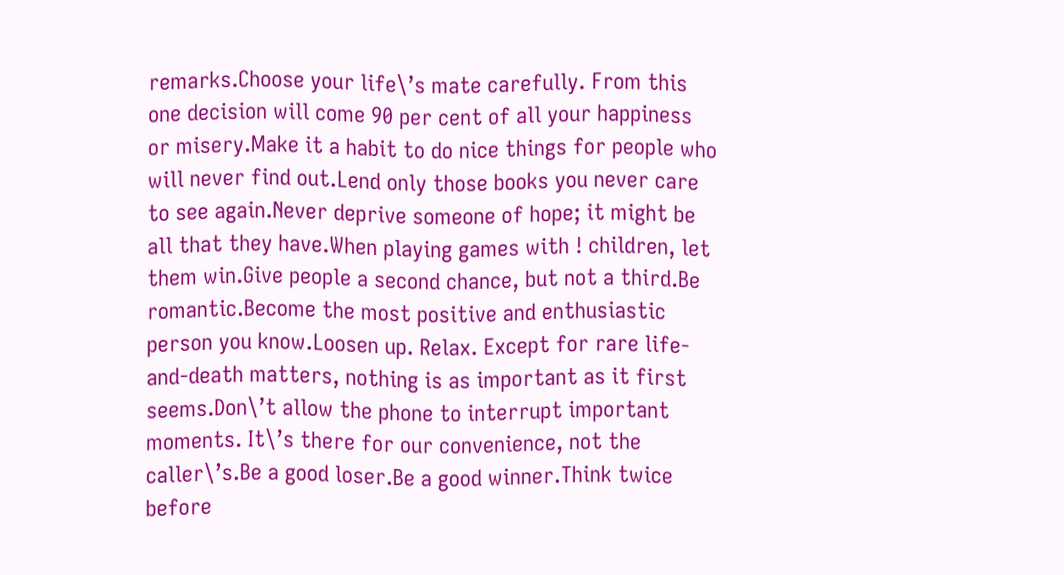remarks.Choose your life\’s mate carefully. From this one decision will come 90 per cent of all your happiness or misery.Make it a habit to do nice things for people who will never find out.Lend only those books you never care to see again.Never deprive someone of hope; it might be all that they have.When playing games with ! children, let them win.Give people a second chance, but not a third.Be romantic.Become the most positive and enthusiastic person you know.Loosen up. Relax. Except for rare life-and-death matters, nothing is as important as it first seems.Don\’t allow the phone to interrupt important moments. It\’s there for our convenience, not the caller\’s.Be a good loser.Be a good winner.Think twice before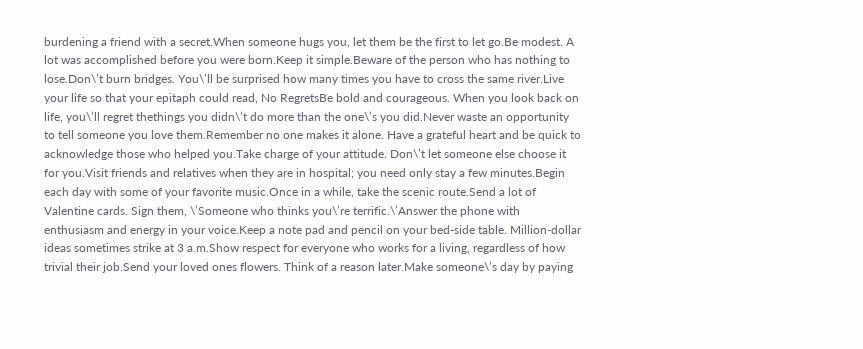burdening a friend with a secret.When someone hugs you, let them be the first to let go.Be modest. A lot was accomplished before you were born.Keep it simple.Beware of the person who has nothing to lose.Don\’t burn bridges. You\’ll be surprised how many times you have to cross the same river.Live your life so that your epitaph could read, No RegretsBe bold and courageous. When you look back on life, you\’ll regret thethings you didn\’t do more than the one\’s you did.Never waste an opportunity to tell someone you love them.Remember no one makes it alone. Have a grateful heart and be quick to acknowledge those who helped you.Take charge of your attitude. Don\’t let someone else choose it for you.Visit friends and relatives when they are in hospital; you need only stay a few minutes.Begin each day with some of your favorite music.Once in a while, take the scenic route.Send a lot of Valentine cards. Sign them, \’Someone who thinks you\’re terrific.\’Answer the phone with enthusiasm and energy in your voice.Keep a note pad and pencil on your bed-side table. Million-dollar ideas sometimes strike at 3 a.m.Show respect for everyone who works for a living, regardless of how trivial their job.Send your loved ones flowers. Think of a reason later.Make someone\’s day by paying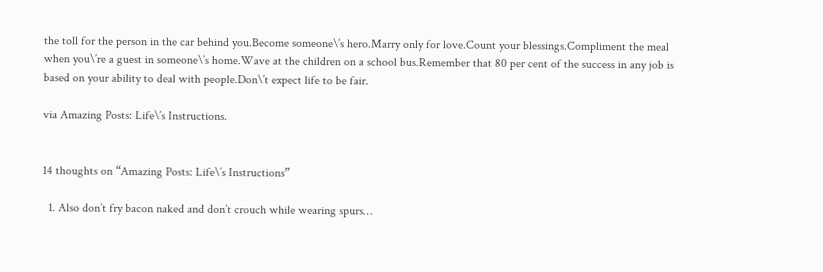the toll for the person in the car behind you.Become someone\’s hero.Marry only for love.Count your blessings.Compliment the meal when you\’re a guest in someone\’s home.Wave at the children on a school bus.Remember that 80 per cent of the success in any job is based on your ability to deal with people.Don\’t expect life to be fair.

via Amazing Posts: Life\’s Instructions.


14 thoughts on “Amazing Posts: Life\’s Instructions”

  1. Also don’t fry bacon naked and don’t crouch while wearing spurs…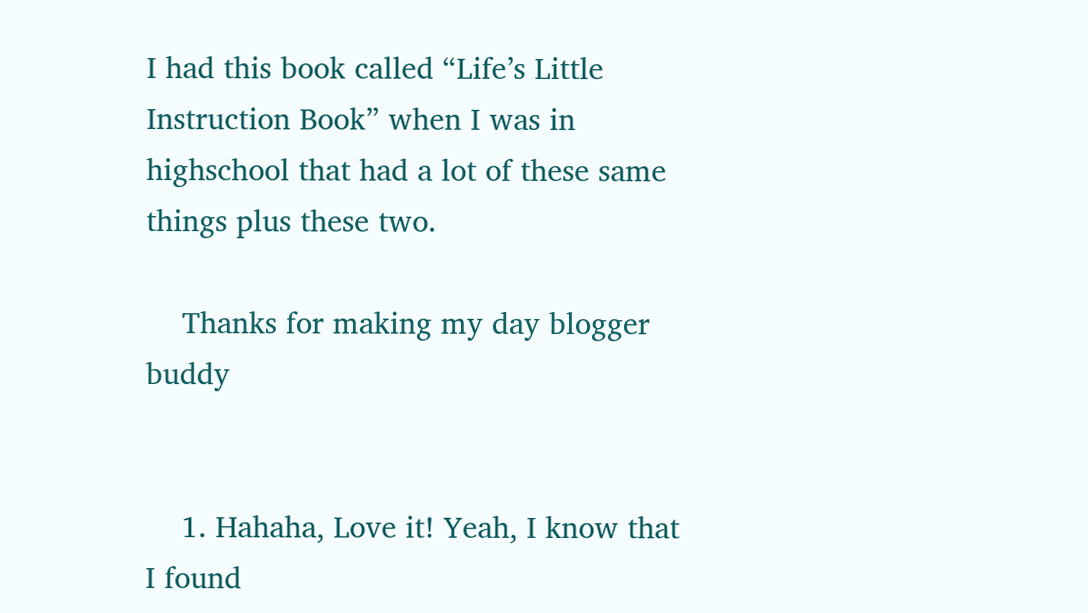I had this book called “Life’s Little Instruction Book” when I was in highschool that had a lot of these same things plus these two.

    Thanks for making my day blogger buddy


    1. Hahaha, Love it! Yeah, I know that I found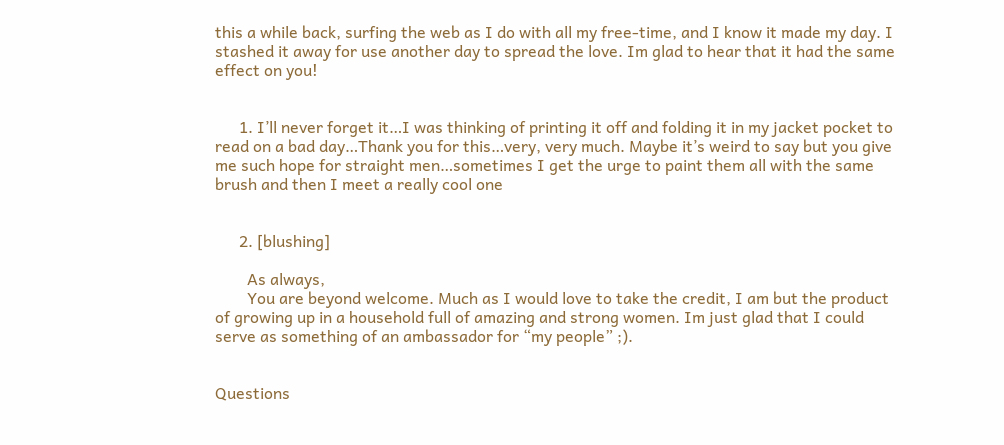this a while back, surfing the web as I do with all my free-time, and I know it made my day. I stashed it away for use another day to spread the love. Im glad to hear that it had the same effect on you!


      1. I’ll never forget it…I was thinking of printing it off and folding it in my jacket pocket to read on a bad day…Thank you for this…very, very much. Maybe it’s weird to say but you give me such hope for straight men…sometimes I get the urge to paint them all with the same brush and then I meet a really cool one


      2. [blushing]

        As always,
        You are beyond welcome. Much as I would love to take the credit, I am but the product of growing up in a household full of amazing and strong women. Im just glad that I could serve as something of an ambassador for “my people” ;).


Questions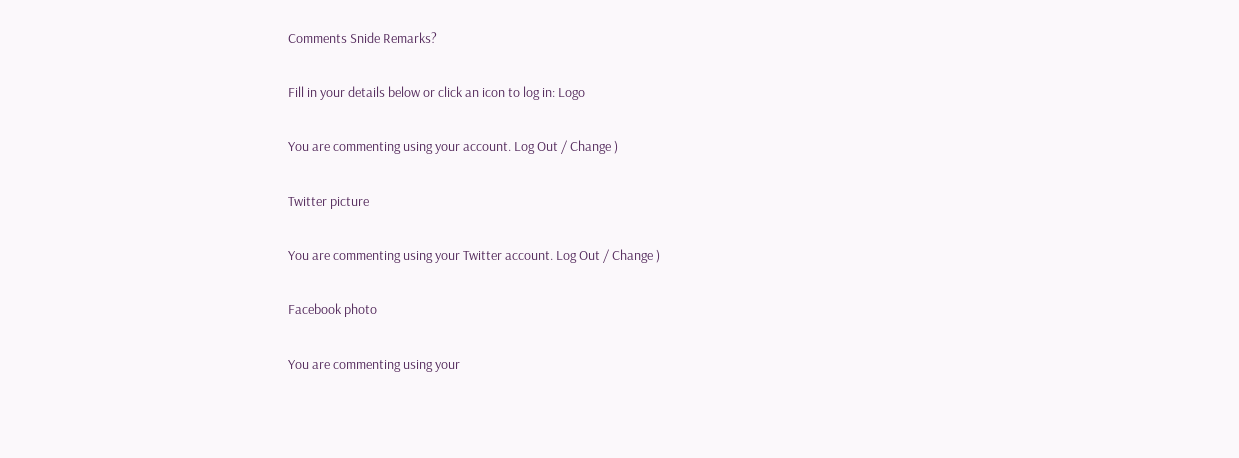Comments Snide Remarks?

Fill in your details below or click an icon to log in: Logo

You are commenting using your account. Log Out / Change )

Twitter picture

You are commenting using your Twitter account. Log Out / Change )

Facebook photo

You are commenting using your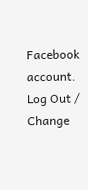Facebook account. Log Out / Change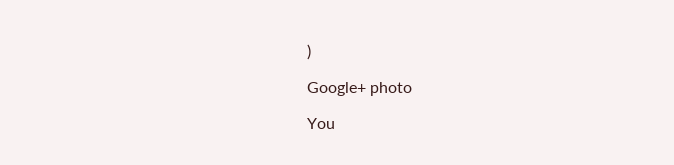)

Google+ photo

You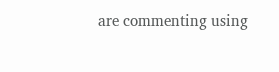are commenting using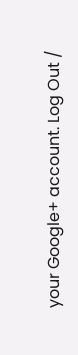your Google+ account. Log Out /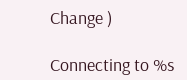Change )

Connecting to %s